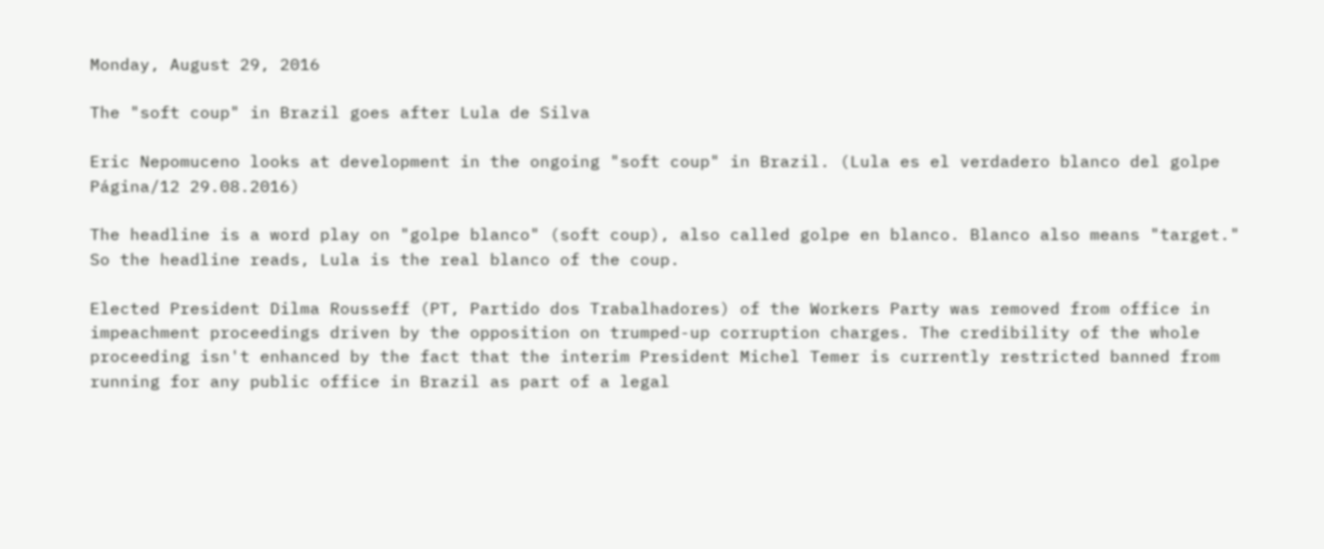Monday, August 29, 2016

The "soft coup" in Brazil goes after Lula de Silva

Eric Nepomuceno looks at development in the ongoing "soft coup" in Brazil. (Lula es el verdadero blanco del golpe Página/12 29.08.2016)

The headline is a word play on "golpe blanco" (soft coup), also called golpe en blanco. Blanco also means "target." So the headline reads, Lula is the real blanco of the coup.

Elected President Dilma Rousseff (PT, Partido dos Trabalhadores) of the Workers Party was removed from office in impeachment proceedings driven by the opposition on trumped-up corruption charges. The credibility of the whole proceeding isn't enhanced by the fact that the interim President Michel Temer is currently restricted banned from running for any public office in Brazil as part of a legal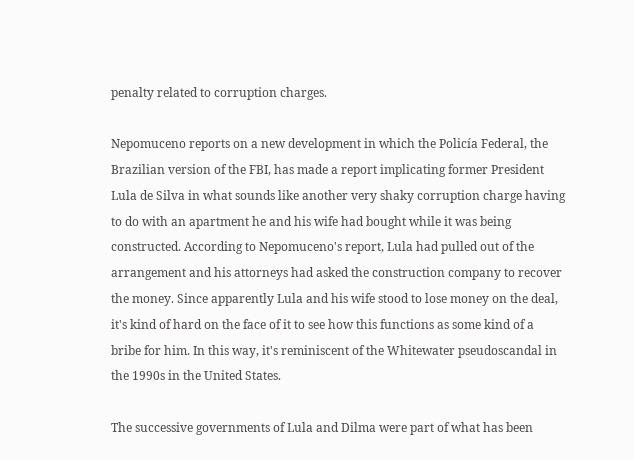penalty related to corruption charges.

Nepomuceno reports on a new development in which the Policía Federal, the Brazilian version of the FBI, has made a report implicating former President Lula de Silva in what sounds like another very shaky corruption charge having to do with an apartment he and his wife had bought while it was being constructed. According to Nepomuceno's report, Lula had pulled out of the arrangement and his attorneys had asked the construction company to recover the money. Since apparently Lula and his wife stood to lose money on the deal, it's kind of hard on the face of it to see how this functions as some kind of a bribe for him. In this way, it's reminiscent of the Whitewater pseudoscandal in the 1990s in the United States.

The successive governments of Lula and Dilma were part of what has been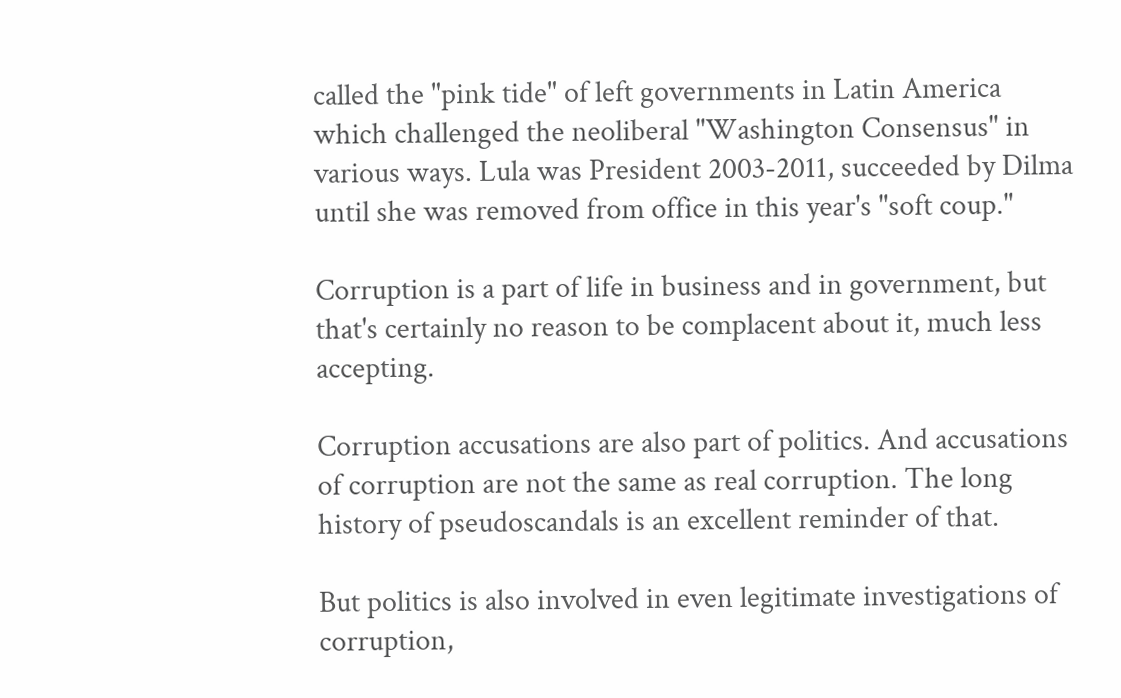called the "pink tide" of left governments in Latin America which challenged the neoliberal "Washington Consensus" in various ways. Lula was President 2003-2011, succeeded by Dilma until she was removed from office in this year's "soft coup."

Corruption is a part of life in business and in government, but that's certainly no reason to be complacent about it, much less accepting.

Corruption accusations are also part of politics. And accusations of corruption are not the same as real corruption. The long history of pseudoscandals is an excellent reminder of that.

But politics is also involved in even legitimate investigations of corruption,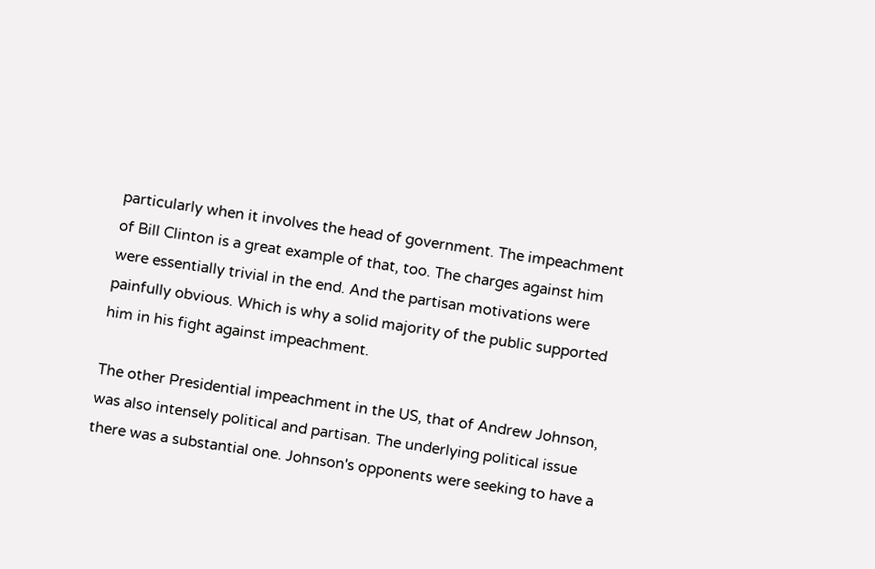particularly when it involves the head of government. The impeachment of Bill Clinton is a great example of that, too. The charges against him were essentially trivial in the end. And the partisan motivations were painfully obvious. Which is why a solid majority of the public supported him in his fight against impeachment.

The other Presidential impeachment in the US, that of Andrew Johnson, was also intensely political and partisan. The underlying political issue there was a substantial one. Johnson's opponents were seeking to have a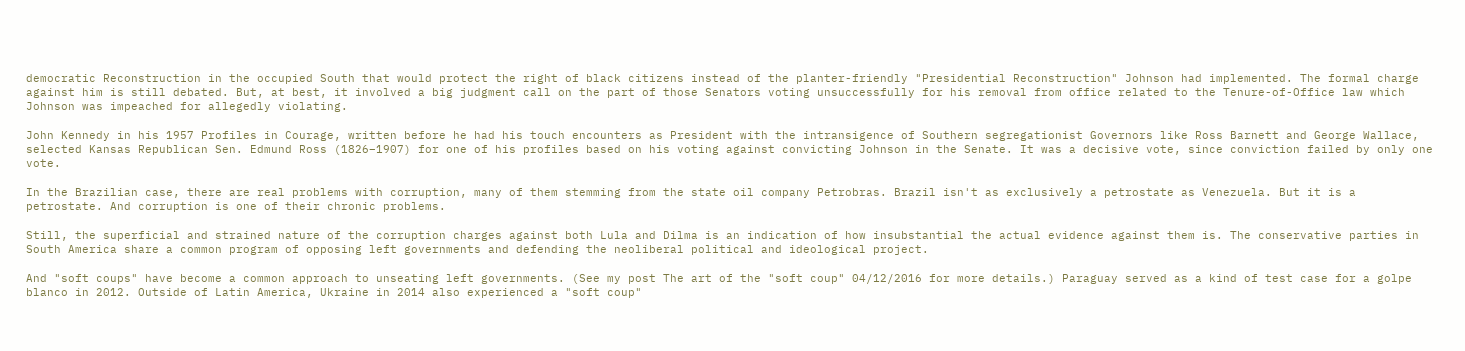democratic Reconstruction in the occupied South that would protect the right of black citizens instead of the planter-friendly "Presidential Reconstruction" Johnson had implemented. The formal charge against him is still debated. But, at best, it involved a big judgment call on the part of those Senators voting unsuccessfully for his removal from office related to the Tenure-of-Office law which Johnson was impeached for allegedly violating.

John Kennedy in his 1957 Profiles in Courage, written before he had his touch encounters as President with the intransigence of Southern segregationist Governors like Ross Barnett and George Wallace, selected Kansas Republican Sen. Edmund Ross (1826–1907) for one of his profiles based on his voting against convicting Johnson in the Senate. It was a decisive vote, since conviction failed by only one vote.

In the Brazilian case, there are real problems with corruption, many of them stemming from the state oil company Petrobras. Brazil isn't as exclusively a petrostate as Venezuela. But it is a petrostate. And corruption is one of their chronic problems.

Still, the superficial and strained nature of the corruption charges against both Lula and Dilma is an indication of how insubstantial the actual evidence against them is. The conservative parties in South America share a common program of opposing left governments and defending the neoliberal political and ideological project.

And "soft coups" have become a common approach to unseating left governments. (See my post The art of the "soft coup" 04/12/2016 for more details.) Paraguay served as a kind of test case for a golpe blanco in 2012. Outside of Latin America, Ukraine in 2014 also experienced a "soft coup"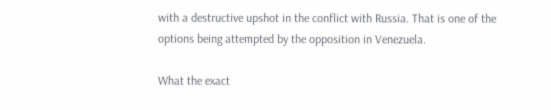with a destructive upshot in the conflict with Russia. That is one of the options being attempted by the opposition in Venezuela.

What the exact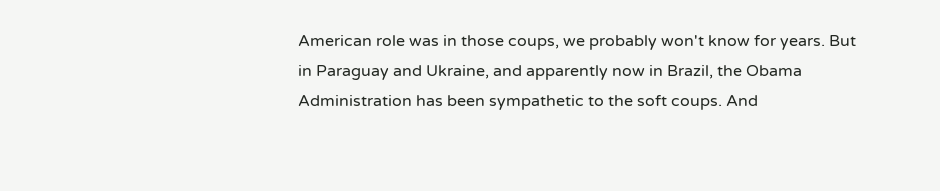American role was in those coups, we probably won't know for years. But in Paraguay and Ukraine, and apparently now in Brazil, the Obama Administration has been sympathetic to the soft coups. And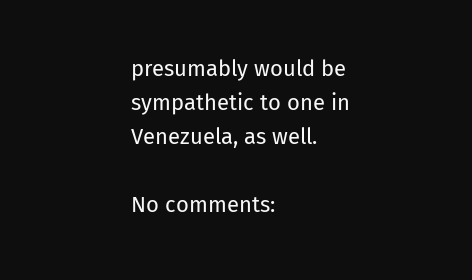presumably would be sympathetic to one in Venezuela, as well.

No comments: